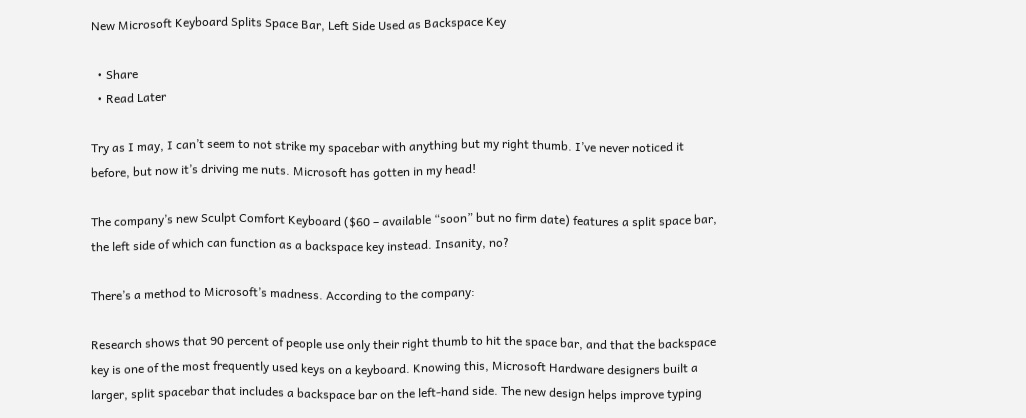New Microsoft Keyboard Splits Space Bar, Left Side Used as Backspace Key

  • Share
  • Read Later

Try as I may, I can’t seem to not strike my spacebar with anything but my right thumb. I’ve never noticed it before, but now it’s driving me nuts. Microsoft has gotten in my head!

The company’s new Sculpt Comfort Keyboard ($60 – available “soon” but no firm date) features a split space bar, the left side of which can function as a backspace key instead. Insanity, no?

There’s a method to Microsoft’s madness. According to the company:

Research shows that 90 percent of people use only their right thumb to hit the space bar, and that the backspace key is one of the most frequently used keys on a keyboard. Knowing this, Microsoft Hardware designers built a larger, split spacebar that includes a backspace bar on the left-hand side. The new design helps improve typing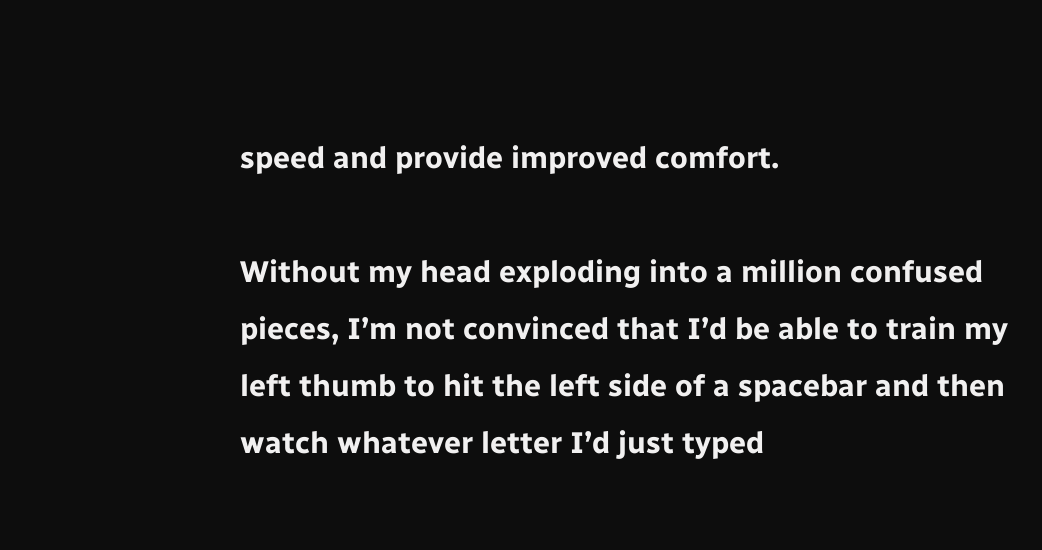speed and provide improved comfort.

Without my head exploding into a million confused pieces, I’m not convinced that I’d be able to train my left thumb to hit the left side of a spacebar and then watch whatever letter I’d just typed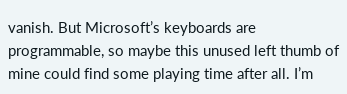vanish. But Microsoft’s keyboards are programmable, so maybe this unused left thumb of mine could find some playing time after all. I’m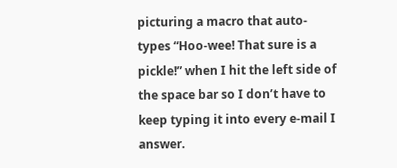picturing a macro that auto-types “Hoo-wee! That sure is a pickle!” when I hit the left side of the space bar so I don’t have to keep typing it into every e-mail I answer.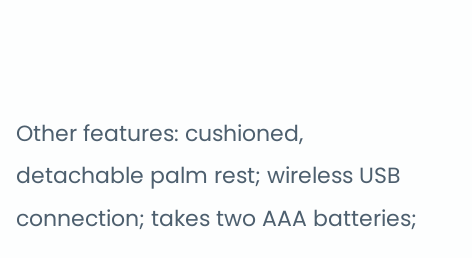Other features: cushioned, detachable palm rest; wireless USB connection; takes two AAA batteries;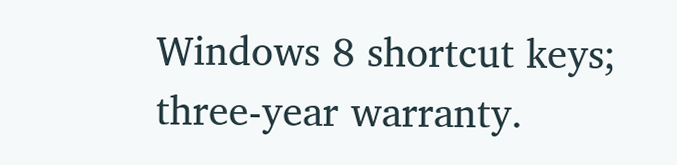Windows 8 shortcut keys; three-year warranty.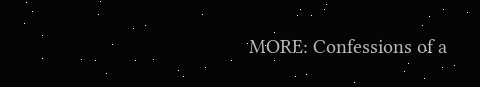MORE: Confessions of a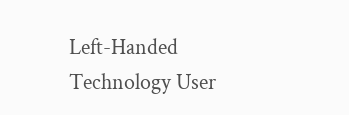Left-Handed Technology User